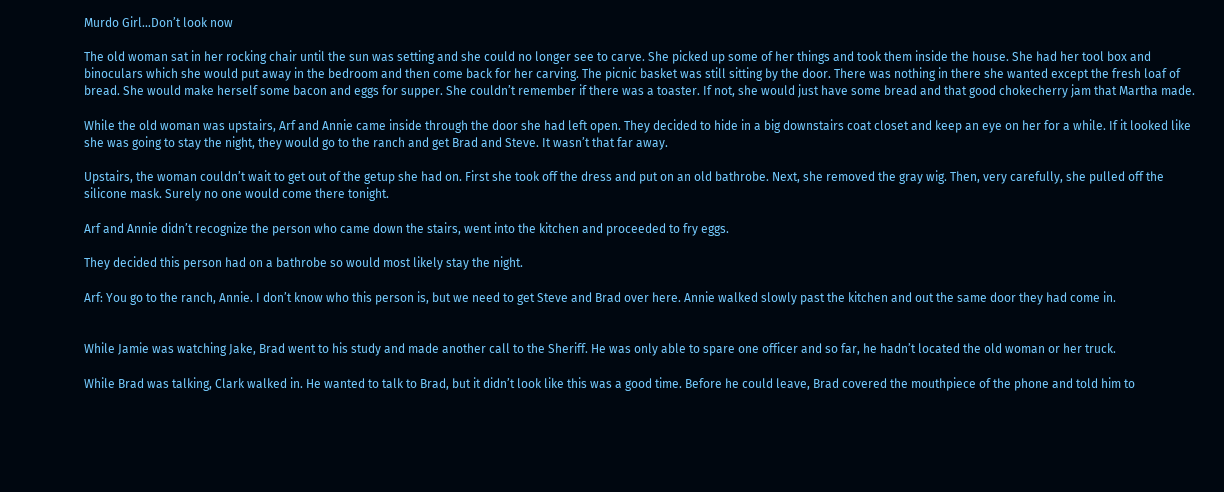Murdo Girl…Don’t look now

The old woman sat in her rocking chair until the sun was setting and she could no longer see to carve. She picked up some of her things and took them inside the house. She had her tool box and binoculars which she would put away in the bedroom and then come back for her carving. The picnic basket was still sitting by the door. There was nothing in there she wanted except the fresh loaf of bread. She would make herself some bacon and eggs for supper. She couldn’t remember if there was a toaster. If not, she would just have some bread and that good chokecherry jam that Martha made.

While the old woman was upstairs, Arf and Annie came inside through the door she had left open. They decided to hide in a big downstairs coat closet and keep an eye on her for a while. If it looked like she was going to stay the night, they would go to the ranch and get Brad and Steve. It wasn’t that far away.

Upstairs, the woman couldn’t wait to get out of the getup she had on. First she took off the dress and put on an old bathrobe. Next, she removed the gray wig. Then, very carefully, she pulled off the silicone mask. Surely no one would come there tonight.

Arf and Annie didn’t recognize the person who came down the stairs, went into the kitchen and proceeded to fry eggs.

They decided this person had on a bathrobe so would most likely stay the night.

Arf: You go to the ranch, Annie. I don’t know who this person is, but we need to get Steve and Brad over here. Annie walked slowly past the kitchen and out the same door they had come in.


While Jamie was watching Jake, Brad went to his study and made another call to the Sheriff. He was only able to spare one officer and so far, he hadn’t located the old woman or her truck.

While Brad was talking, Clark walked in. He wanted to talk to Brad, but it didn’t look like this was a good time. Before he could leave, Brad covered the mouthpiece of the phone and told him to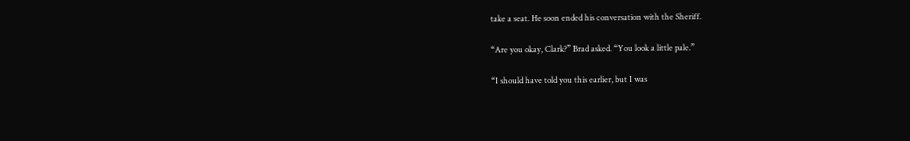take a seat. He soon ended his conversation with the Sheriff.

“Are you okay, Clark?” Brad asked. “You look a little pale.”

“I should have told you this earlier, but I was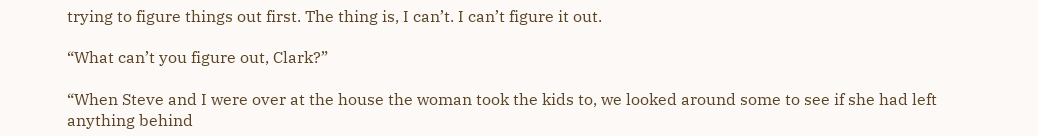trying to figure things out first. The thing is, I can’t. I can’t figure it out.

“What can’t you figure out, Clark?”

“When Steve and I were over at the house the woman took the kids to, we looked around some to see if she had left anything behind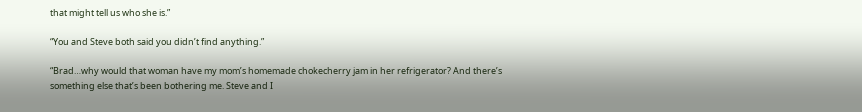that might tell us who she is.”

“You and Steve both said you didn’t find anything.”

“Brad…why would that woman have my mom’s homemade chokecherry jam in her refrigerator? And there’s something else that’s been bothering me. Steve and I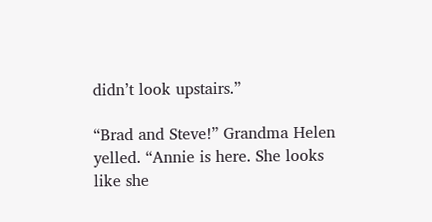didn’t look upstairs.”

“Brad and Steve!” Grandma Helen yelled. “Annie is here. She looks like she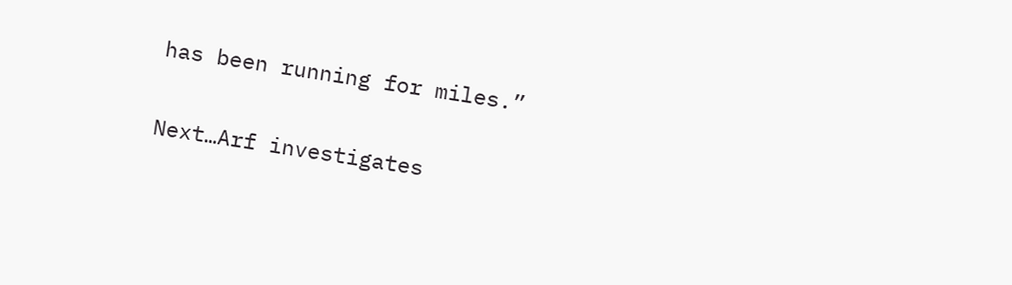has been running for miles.”

Next…Arf investigates